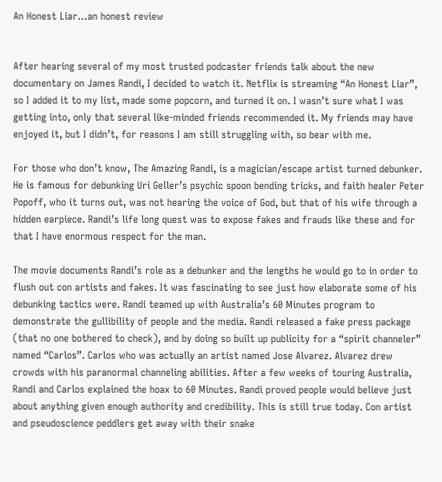An Honest Liar…an honest review


After hearing several of my most trusted podcaster friends talk about the new documentary on James Randi, I decided to watch it. Netflix is streaming “An Honest Liar”, so I added it to my list, made some popcorn, and turned it on. I wasn’t sure what I was getting into, only that several like-minded friends recommended it. My friends may have enjoyed it, but I didn’t, for reasons I am still struggling with, so bear with me.

For those who don’t know, The Amazing Randi, is a magician/escape artist turned debunker. He is famous for debunking Uri Geller’s psychic spoon bending tricks, and faith healer Peter Popoff, who it turns out, was not hearing the voice of God, but that of his wife through a hidden earpiece. Randi’s life long quest was to expose fakes and frauds like these and for that I have enormous respect for the man.

The movie documents Randi’s role as a debunker and the lengths he would go to in order to flush out con artists and fakes. It was fascinating to see just how elaborate some of his debunking tactics were. Randi teamed up with Australia’s 60 Minutes program to demonstrate the gullibility of people and the media. Randi released a fake press package (that no one bothered to check), and by doing so built up publicity for a “spirit channeler” named “Carlos”. Carlos who was actually an artist named Jose Alvarez. Alvarez drew crowds with his paranormal channeling abilities. After a few weeks of touring Australia, Randi and Carlos explained the hoax to 60 Minutes. Randi proved people would believe just about anything given enough authority and credibility. This is still true today. Con artist and pseudoscience peddlers get away with their snake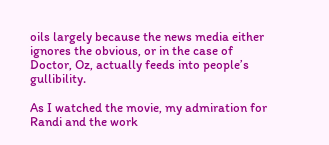oils largely because the news media either ignores the obvious, or in the case of Doctor, Oz, actually feeds into people’s gullibility.

As I watched the movie, my admiration for Randi and the work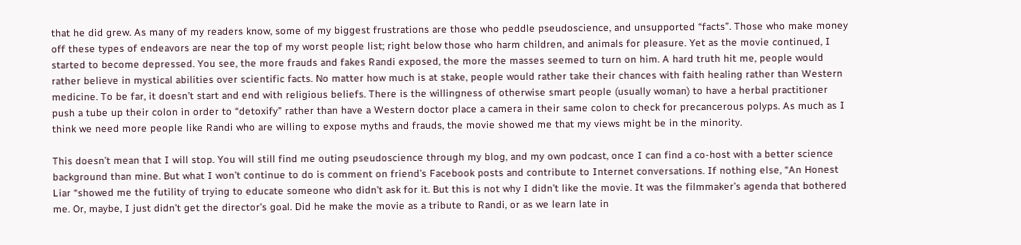that he did grew. As many of my readers know, some of my biggest frustrations are those who peddle pseudoscience, and unsupported “facts”. Those who make money off these types of endeavors are near the top of my worst people list; right below those who harm children, and animals for pleasure. Yet as the movie continued, I started to become depressed. You see, the more frauds and fakes Randi exposed, the more the masses seemed to turn on him. A hard truth hit me, people would rather believe in mystical abilities over scientific facts. No matter how much is at stake, people would rather take their chances with faith healing rather than Western medicine. To be far, it doesn’t start and end with religious beliefs. There is the willingness of otherwise smart people (usually woman) to have a herbal practitioner push a tube up their colon in order to “detoxify” rather than have a Western doctor place a camera in their same colon to check for precancerous polyps. As much as I think we need more people like Randi who are willing to expose myths and frauds, the movie showed me that my views might be in the minority.

This doesn’t mean that I will stop. You will still find me outing pseudoscience through my blog, and my own podcast, once I can find a co-host with a better science background than mine. But what I won’t continue to do is comment on friend’s Facebook posts and contribute to Internet conversations. If nothing else, “An Honest Liar “showed me the futility of trying to educate someone who didn’t ask for it. But this is not why I didn’t like the movie. It was the filmmaker’s agenda that bothered me. Or, maybe, I just didn’t get the director’s goal. Did he make the movie as a tribute to Randi, or as we learn late in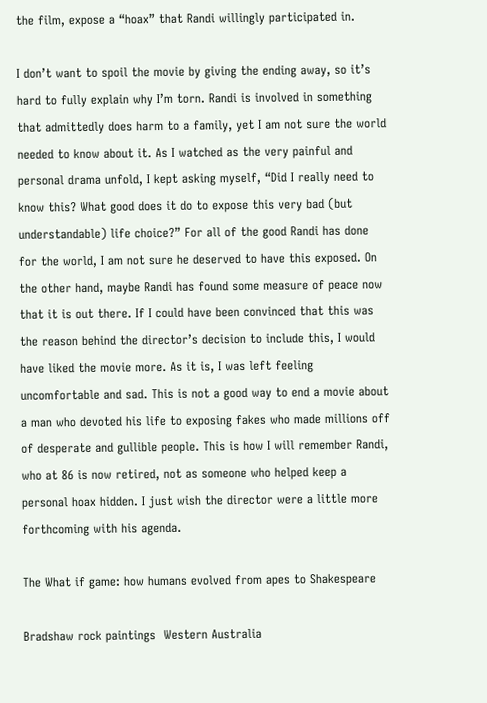the film, expose a “hoax” that Randi willingly participated in.

I don’t want to spoil the movie by giving the ending away, so it’s hard to fully explain why I’m torn. Randi is involved in something that admittedly does harm to a family, yet I am not sure the world needed to know about it. As I watched as the very painful and personal drama unfold, I kept asking myself, “Did I really need to know this? What good does it do to expose this very bad (but understandable) life choice?” For all of the good Randi has done for the world, I am not sure he deserved to have this exposed. On the other hand, maybe Randi has found some measure of peace now that it is out there. If I could have been convinced that this was the reason behind the director’s decision to include this, I would have liked the movie more. As it is, I was left feeling uncomfortable and sad. This is not a good way to end a movie about a man who devoted his life to exposing fakes who made millions off of desperate and gullible people. This is how I will remember Randi, who at 86 is now retired, not as someone who helped keep a personal hoax hidden. I just wish the director were a little more forthcoming with his agenda.

The What if game: how humans evolved from apes to Shakespeare

Bradshaw rock paintings  Western Australia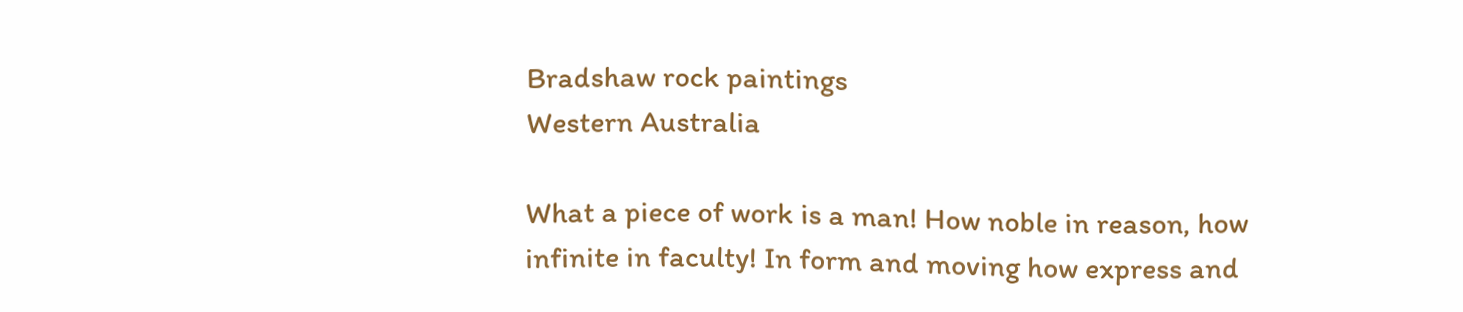Bradshaw rock paintings
Western Australia

What a piece of work is a man! How noble in reason, how infinite in faculty! In form and moving how express and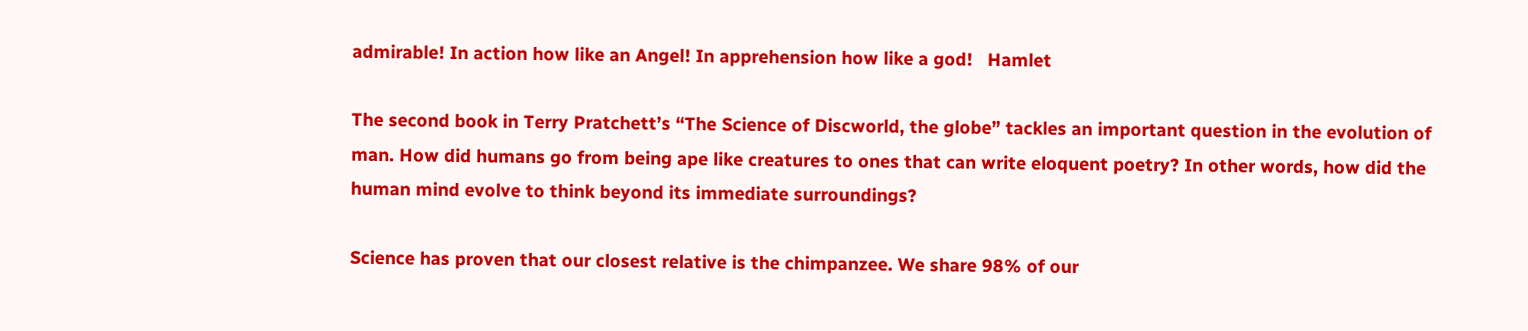admirable! In action how like an Angel! In apprehension how like a god!   Hamlet

The second book in Terry Pratchett’s “The Science of Discworld, the globe” tackles an important question in the evolution of man. How did humans go from being ape like creatures to ones that can write eloquent poetry? In other words, how did the human mind evolve to think beyond its immediate surroundings?

Science has proven that our closest relative is the chimpanzee. We share 98% of our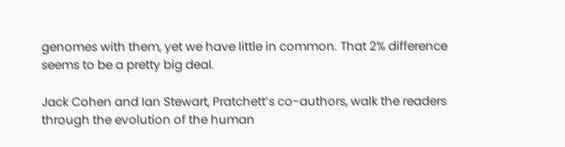genomes with them, yet we have little in common. That 2% difference seems to be a pretty big deal.

Jack Cohen and Ian Stewart, Pratchett’s co-authors, walk the readers through the evolution of the human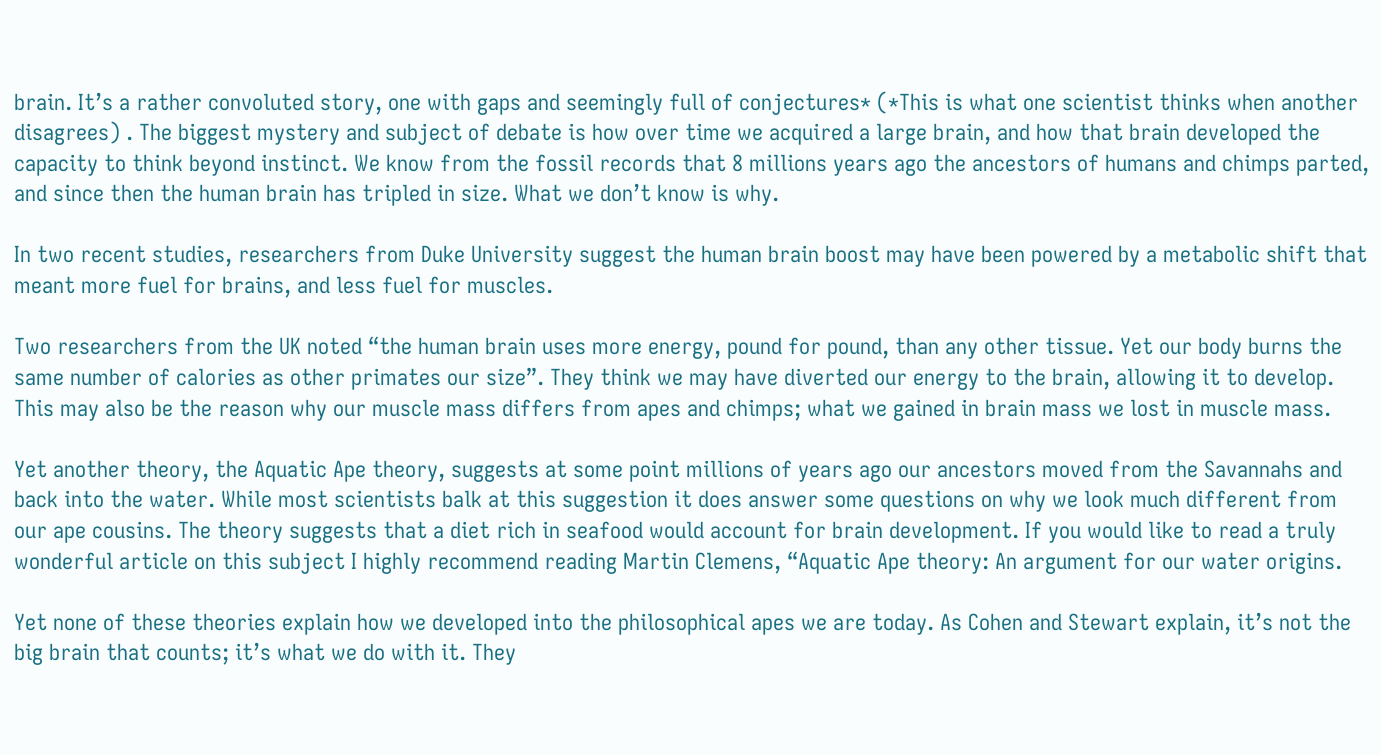brain. It’s a rather convoluted story, one with gaps and seemingly full of conjectures* (*This is what one scientist thinks when another disagrees) . The biggest mystery and subject of debate is how over time we acquired a large brain, and how that brain developed the capacity to think beyond instinct. We know from the fossil records that 8 millions years ago the ancestors of humans and chimps parted, and since then the human brain has tripled in size. What we don’t know is why.

In two recent studies, researchers from Duke University suggest the human brain boost may have been powered by a metabolic shift that meant more fuel for brains, and less fuel for muscles.

Two researchers from the UK noted “the human brain uses more energy, pound for pound, than any other tissue. Yet our body burns the same number of calories as other primates our size”. They think we may have diverted our energy to the brain, allowing it to develop. This may also be the reason why our muscle mass differs from apes and chimps; what we gained in brain mass we lost in muscle mass.

Yet another theory, the Aquatic Ape theory, suggests at some point millions of years ago our ancestors moved from the Savannahs and back into the water. While most scientists balk at this suggestion it does answer some questions on why we look much different from our ape cousins. The theory suggests that a diet rich in seafood would account for brain development. If you would like to read a truly wonderful article on this subject I highly recommend reading Martin Clemens, “Aquatic Ape theory: An argument for our water origins.

Yet none of these theories explain how we developed into the philosophical apes we are today. As Cohen and Stewart explain, it’s not the big brain that counts; it’s what we do with it. They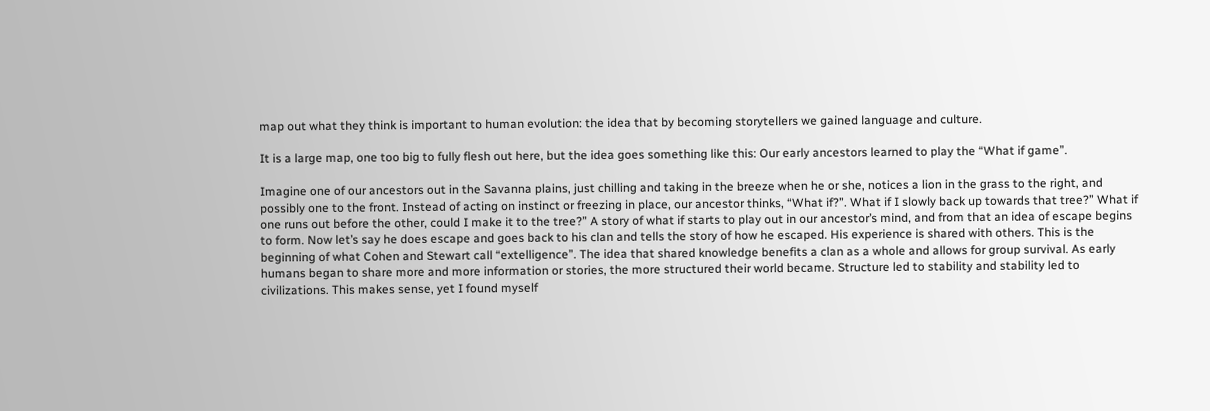map out what they think is important to human evolution: the idea that by becoming storytellers we gained language and culture.

It is a large map, one too big to fully flesh out here, but the idea goes something like this: Our early ancestors learned to play the “What if game”.

Imagine one of our ancestors out in the Savanna plains, just chilling and taking in the breeze when he or she, notices a lion in the grass to the right, and possibly one to the front. Instead of acting on instinct or freezing in place, our ancestor thinks, “What if?”. What if I slowly back up towards that tree?” What if one runs out before the other, could I make it to the tree?” A story of what if starts to play out in our ancestor’s mind, and from that an idea of escape begins to form. Now let’s say he does escape and goes back to his clan and tells the story of how he escaped. His experience is shared with others. This is the beginning of what Cohen and Stewart call “extelligence”. The idea that shared knowledge benefits a clan as a whole and allows for group survival. As early humans began to share more and more information or stories, the more structured their world became. Structure led to stability and stability led to civilizations. This makes sense, yet I found myself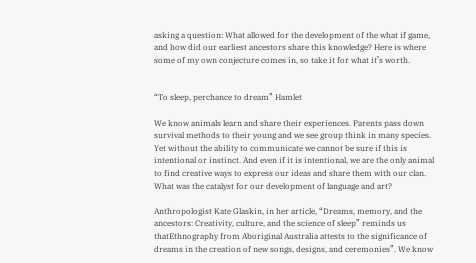asking a question: What allowed for the development of the what if game, and how did our earliest ancestors share this knowledge? Here is where some of my own conjecture comes in, so take it for what it’s worth.


“To sleep, perchance to dream” Hamlet

We know animals learn and share their experiences. Parents pass down survival methods to their young and we see group think in many species. Yet without the ability to communicate we cannot be sure if this is intentional or instinct. And even if it is intentional, we are the only animal to find creative ways to express our ideas and share them with our clan. What was the catalyst for our development of language and art?

Anthropologist Kate Glaskin, in her article, “Dreams, memory, and the ancestors: Creativity, culture, and the science of sleep” reminds us thatEthnography from Aboriginal Australia attests to the significance of dreams in the creation of new songs, designs, and ceremonies”. We know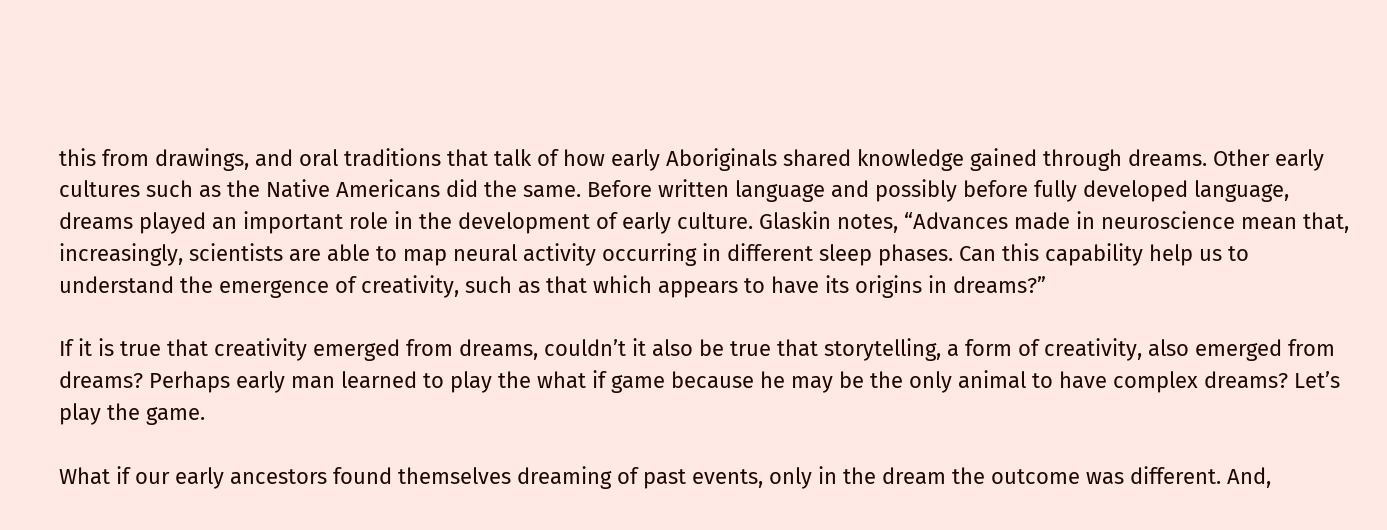this from drawings, and oral traditions that talk of how early Aboriginals shared knowledge gained through dreams. Other early cultures such as the Native Americans did the same. Before written language and possibly before fully developed language, dreams played an important role in the development of early culture. Glaskin notes, “Advances made in neuroscience mean that, increasingly, scientists are able to map neural activity occurring in different sleep phases. Can this capability help us to understand the emergence of creativity, such as that which appears to have its origins in dreams?”

If it is true that creativity emerged from dreams, couldn’t it also be true that storytelling, a form of creativity, also emerged from dreams? Perhaps early man learned to play the what if game because he may be the only animal to have complex dreams? Let’s play the game.

What if our early ancestors found themselves dreaming of past events, only in the dream the outcome was different. And,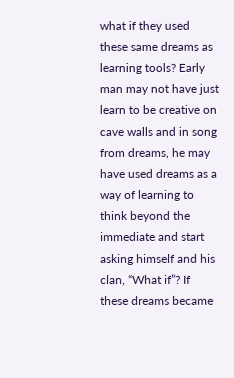what if they used these same dreams as learning tools? Early man may not have just learn to be creative on cave walls and in song from dreams, he may have used dreams as a way of learning to think beyond the immediate and start asking himself and his clan, “What if”? If these dreams became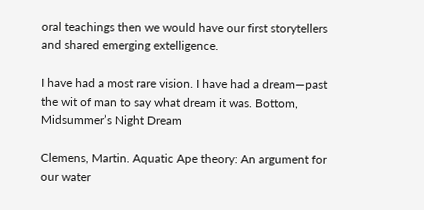oral teachings then we would have our first storytellers and shared emerging extelligence.

I have had a most rare vision. I have had a dream—past the wit of man to say what dream it was. Bottom, Midsummer’s Night Dream

Clemens, Martin. Aquatic Ape theory: An argument for our water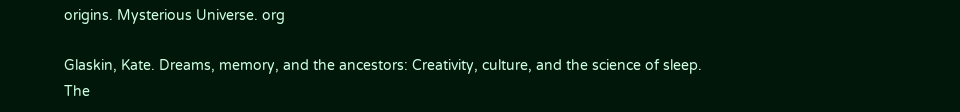origins. Mysterious Universe. org

Glaskin, Kate. Dreams, memory, and the ancestors: Creativity, culture, and the science of sleep. The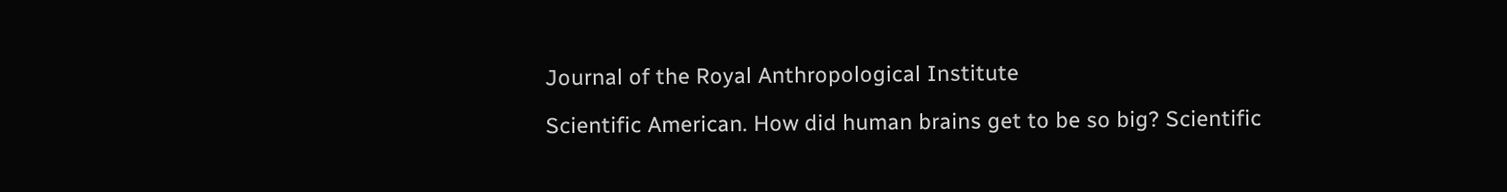Journal of the Royal Anthropological Institute

Scientific American. How did human brains get to be so big? Scientific